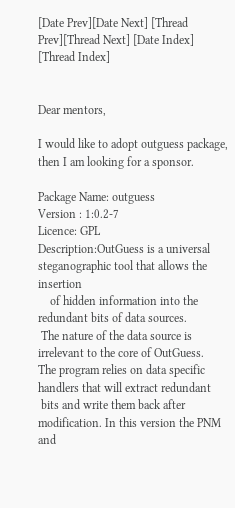[Date Prev][Date Next] [Thread Prev][Thread Next] [Date Index] [Thread Index]


Dear mentors,

I would like to adopt outguess package, then I am looking for a sponsor.

Package Name: outguess
Version : 1:0.2-7
Licence: GPL
Description:OutGuess is a universal steganographic tool that allows the insertion
    of hidden information into the redundant bits of data sources.
 The nature of the data source is irrelevant to the core of OutGuess.
The program relies on data specific handlers that will extract redundant
 bits and write them back after modification. In this version the PNM and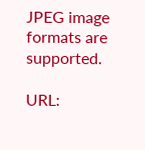JPEG image formats are supported.

URL: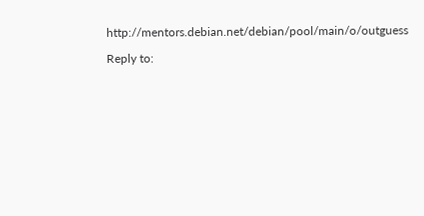http://mentors.debian.net/debian/pool/main/o/outguess

Reply to: